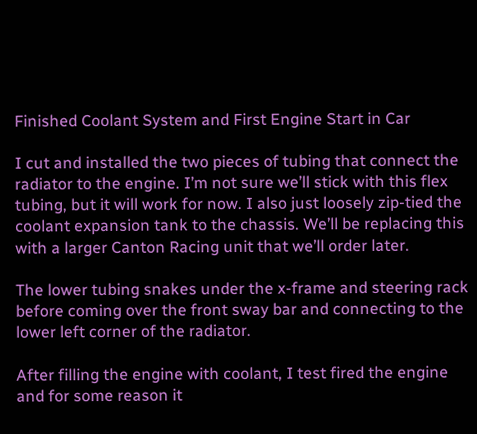Finished Coolant System and First Engine Start in Car

I cut and installed the two pieces of tubing that connect the radiator to the engine. I’m not sure we’ll stick with this flex tubing, but it will work for now. I also just loosely zip-tied the coolant expansion tank to the chassis. We’ll be replacing this with a larger Canton Racing unit that we’ll order later.

The lower tubing snakes under the x-frame and steering rack before coming over the front sway bar and connecting to the lower left corner of the radiator.

After filling the engine with coolant, I test fired the engine and for some reason it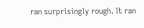ran surprisingly rough. It ran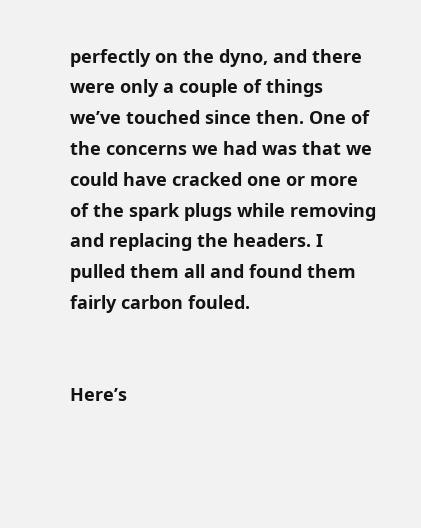perfectly on the dyno, and there were only a couple of things we’ve touched since then. One of the concerns we had was that we could have cracked one or more of the spark plugs while removing and replacing the headers. I pulled them all and found them fairly carbon fouled.


Here’s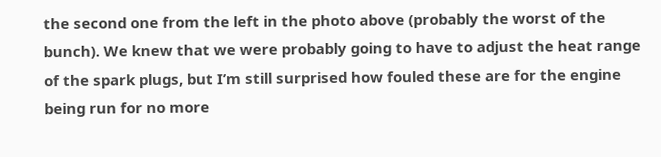the second one from the left in the photo above (probably the worst of the bunch). We knew that we were probably going to have to adjust the heat range of the spark plugs, but I’m still surprised how fouled these are for the engine being run for no more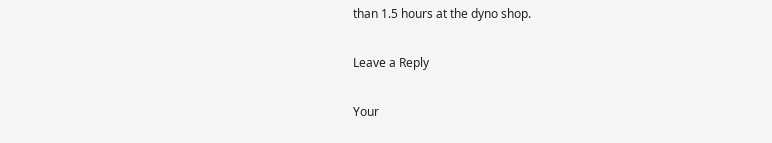than 1.5 hours at the dyno shop.

Leave a Reply

Your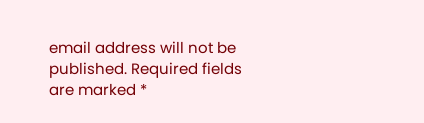email address will not be published. Required fields are marked *